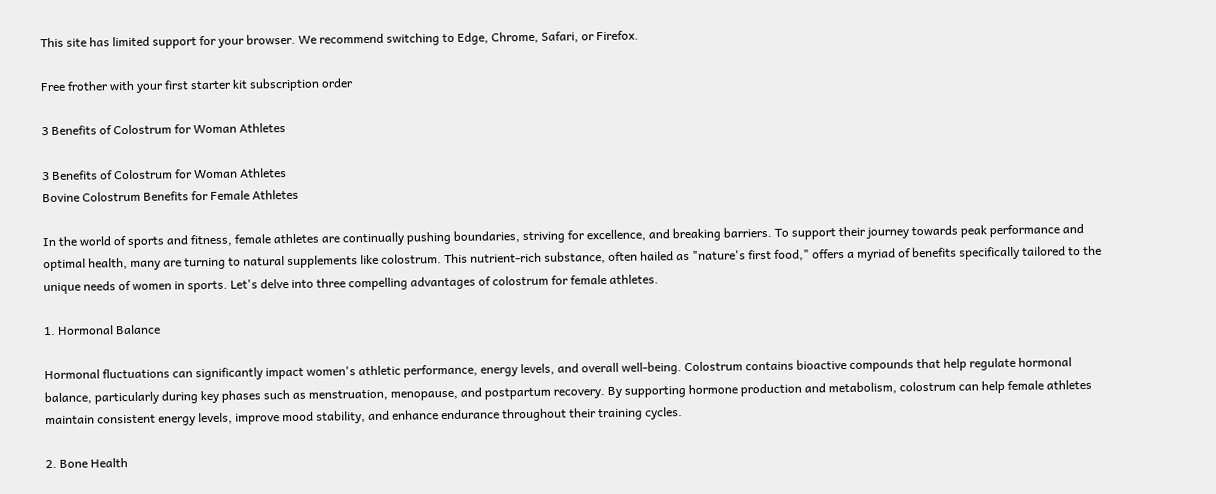This site has limited support for your browser. We recommend switching to Edge, Chrome, Safari, or Firefox.

Free frother with your first starter kit subscription order

3 Benefits of Colostrum for Woman Athletes

3 Benefits of Colostrum for Woman Athletes
Bovine Colostrum Benefits for Female Athletes

In the world of sports and fitness, female athletes are continually pushing boundaries, striving for excellence, and breaking barriers. To support their journey towards peak performance and optimal health, many are turning to natural supplements like colostrum. This nutrient-rich substance, often hailed as "nature's first food," offers a myriad of benefits specifically tailored to the unique needs of women in sports. Let's delve into three compelling advantages of colostrum for female athletes.

1. Hormonal Balance

Hormonal fluctuations can significantly impact women's athletic performance, energy levels, and overall well-being. Colostrum contains bioactive compounds that help regulate hormonal balance, particularly during key phases such as menstruation, menopause, and postpartum recovery. By supporting hormone production and metabolism, colostrum can help female athletes maintain consistent energy levels, improve mood stability, and enhance endurance throughout their training cycles.

2. Bone Health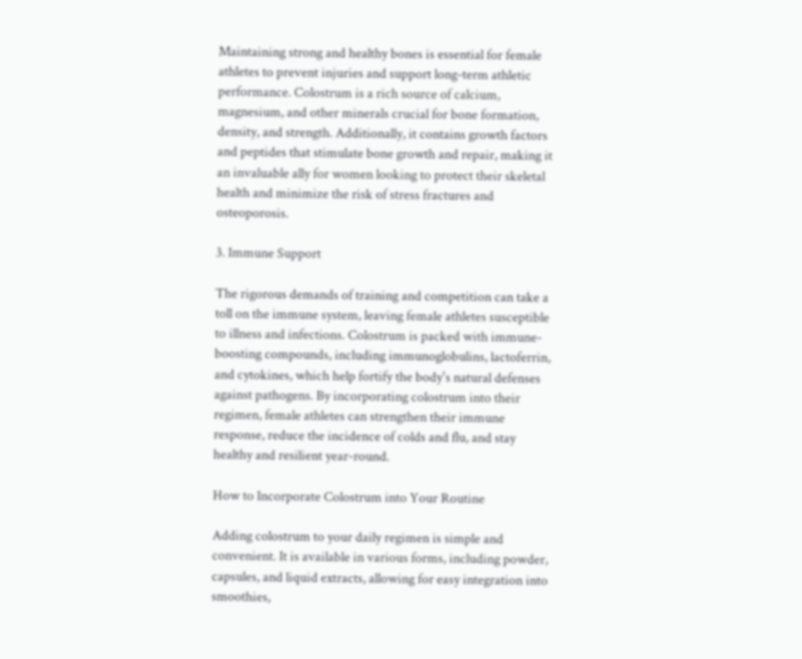Maintaining strong and healthy bones is essential for female athletes to prevent injuries and support long-term athletic performance. Colostrum is a rich source of calcium, magnesium, and other minerals crucial for bone formation, density, and strength. Additionally, it contains growth factors and peptides that stimulate bone growth and repair, making it an invaluable ally for women looking to protect their skeletal health and minimize the risk of stress fractures and osteoporosis.

3. Immune Support

The rigorous demands of training and competition can take a toll on the immune system, leaving female athletes susceptible to illness and infections. Colostrum is packed with immune-boosting compounds, including immunoglobulins, lactoferrin, and cytokines, which help fortify the body's natural defenses against pathogens. By incorporating colostrum into their regimen, female athletes can strengthen their immune response, reduce the incidence of colds and flu, and stay healthy and resilient year-round.

How to Incorporate Colostrum into Your Routine

Adding colostrum to your daily regimen is simple and convenient. It is available in various forms, including powder, capsules, and liquid extracts, allowing for easy integration into smoothies,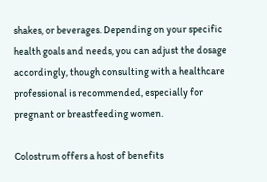shakes, or beverages. Depending on your specific health goals and needs, you can adjust the dosage accordingly, though consulting with a healthcare professional is recommended, especially for pregnant or breastfeeding women.

Colostrum offers a host of benefits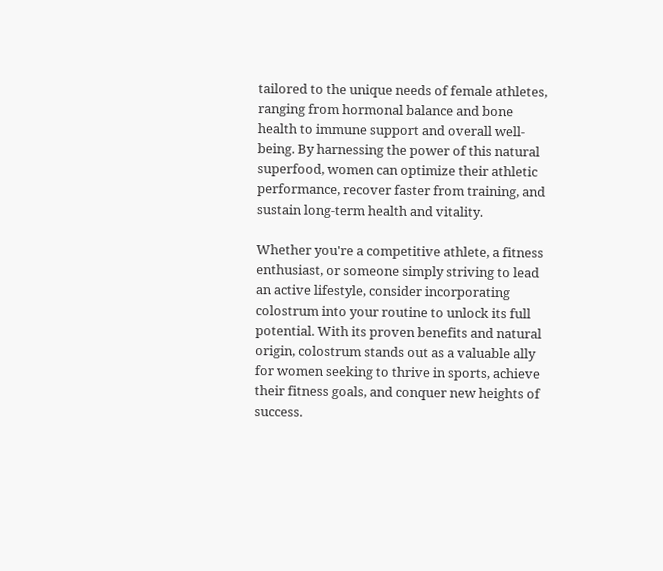tailored to the unique needs of female athletes, ranging from hormonal balance and bone health to immune support and overall well-being. By harnessing the power of this natural superfood, women can optimize their athletic performance, recover faster from training, and sustain long-term health and vitality.

Whether you're a competitive athlete, a fitness enthusiast, or someone simply striving to lead an active lifestyle, consider incorporating colostrum into your routine to unlock its full potential. With its proven benefits and natural origin, colostrum stands out as a valuable ally for women seeking to thrive in sports, achieve their fitness goals, and conquer new heights of success.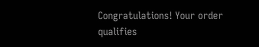Congratulations! Your order qualifies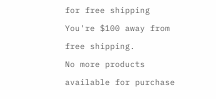for free shipping You're $100 away from free shipping.
No more products available for purchase